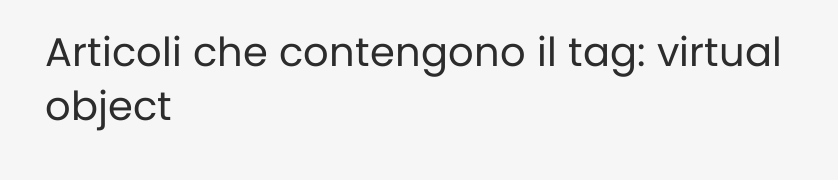Articoli che contengono il tag: virtual object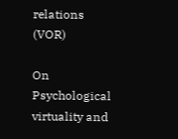relations (VOR)

On Psychological virtuality and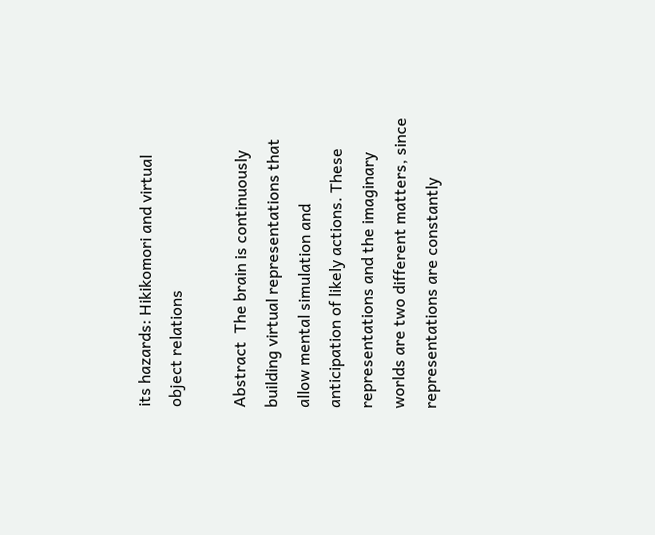its hazards: Hikikomori and virtual object relations

Abstract  The brain is continuously building virtual representations that allow mental simulation and anticipation of likely actions. These representations and the imaginary worlds are two different matters, since representations are constantly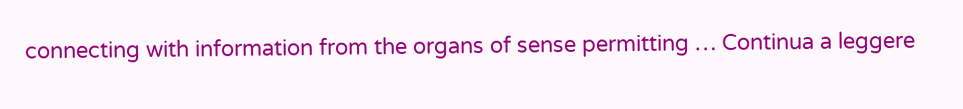connecting with information from the organs of sense permitting … Continua a leggere